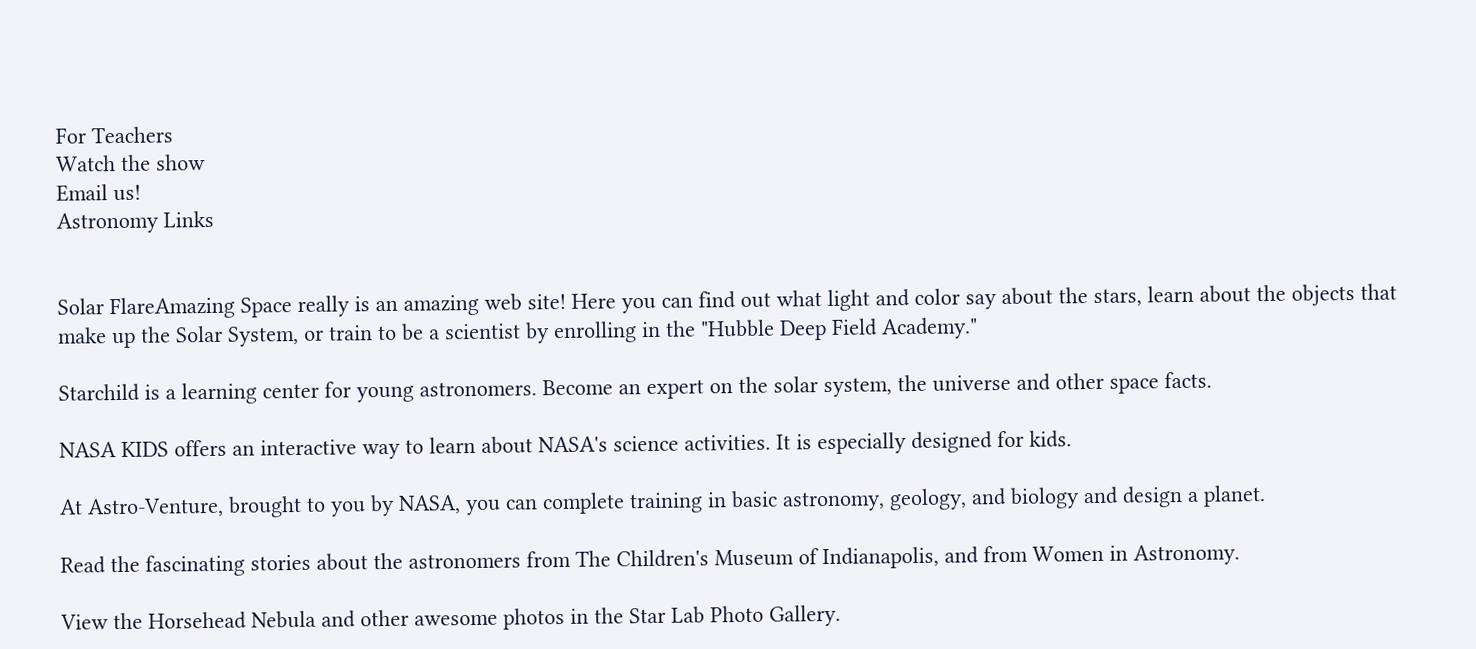For Teachers
Watch the show
Email us!
Astronomy Links


Solar FlareAmazing Space really is an amazing web site! Here you can find out what light and color say about the stars, learn about the objects that make up the Solar System, or train to be a scientist by enrolling in the "Hubble Deep Field Academy."

Starchild is a learning center for young astronomers. Become an expert on the solar system, the universe and other space facts.

NASA KIDS offers an interactive way to learn about NASA's science activities. It is especially designed for kids.

At Astro-Venture, brought to you by NASA, you can complete training in basic astronomy, geology, and biology and design a planet.

Read the fascinating stories about the astronomers from The Children's Museum of Indianapolis, and from Women in Astronomy.

View the Horsehead Nebula and other awesome photos in the Star Lab Photo Gallery.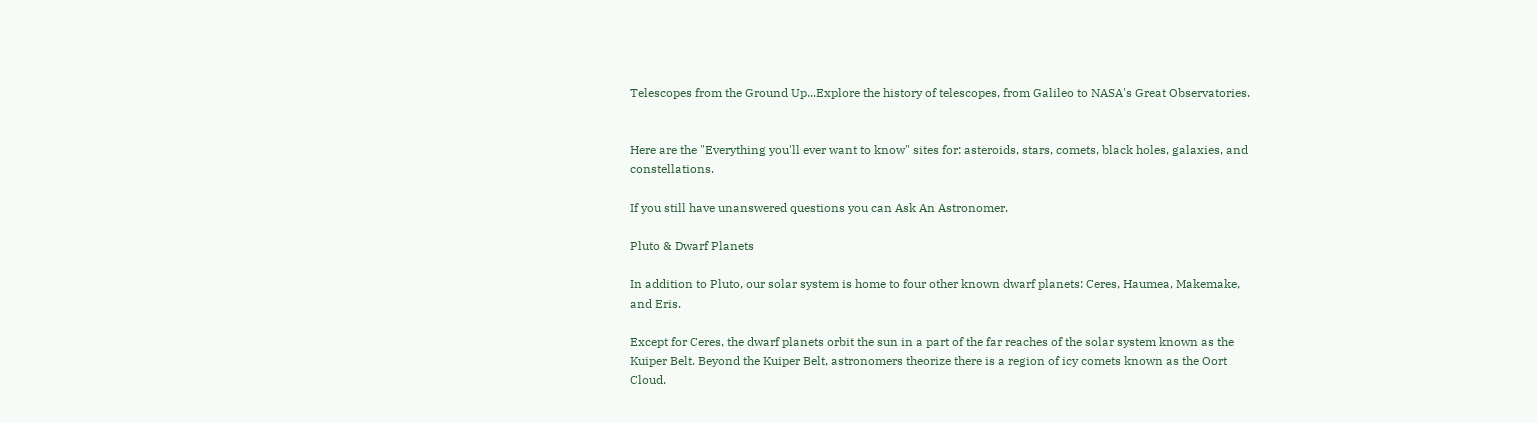Telescopes from the Ground Up...Explore the history of telescopes, from Galileo to NASA's Great Observatories.


Here are the "Everything you'll ever want to know" sites for: asteroids, stars, comets, black holes, galaxies, and constellations.

If you still have unanswered questions you can Ask An Astronomer.

Pluto & Dwarf Planets

In addition to Pluto, our solar system is home to four other known dwarf planets: Ceres, Haumea, Makemake, and Eris.

Except for Ceres, the dwarf planets orbit the sun in a part of the far reaches of the solar system known as the Kuiper Belt. Beyond the Kuiper Belt, astronomers theorize there is a region of icy comets known as the Oort Cloud.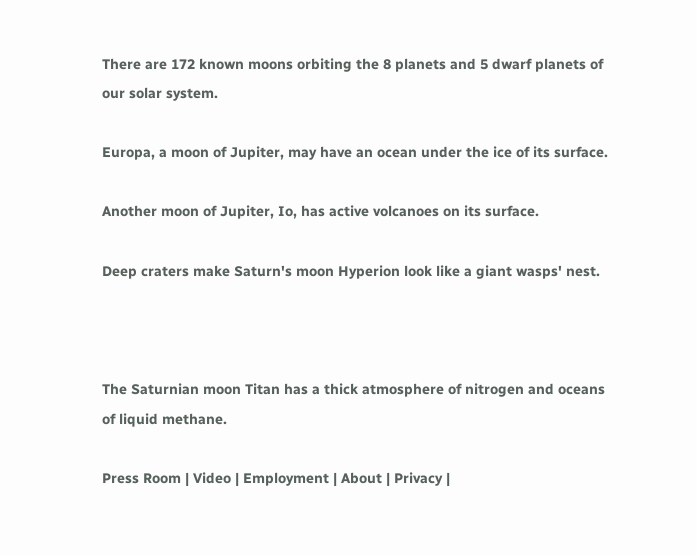There are 172 known moons orbiting the 8 planets and 5 dwarf planets of our solar system.

Europa, a moon of Jupiter, may have an ocean under the ice of its surface.

Another moon of Jupiter, Io, has active volcanoes on its surface.

Deep craters make Saturn's moon Hyperion look like a giant wasps' nest.



The Saturnian moon Titan has a thick atmosphere of nitrogen and oceans of liquid methane.

Press Room | Video | Employment | About | Privacy |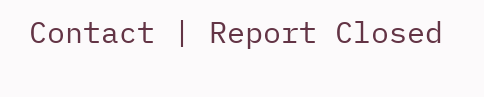Contact | Report Closed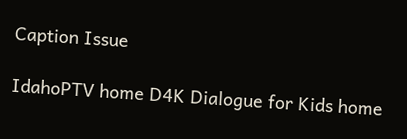Caption Issue

IdahoPTV home D4K Dialogue for Kids home